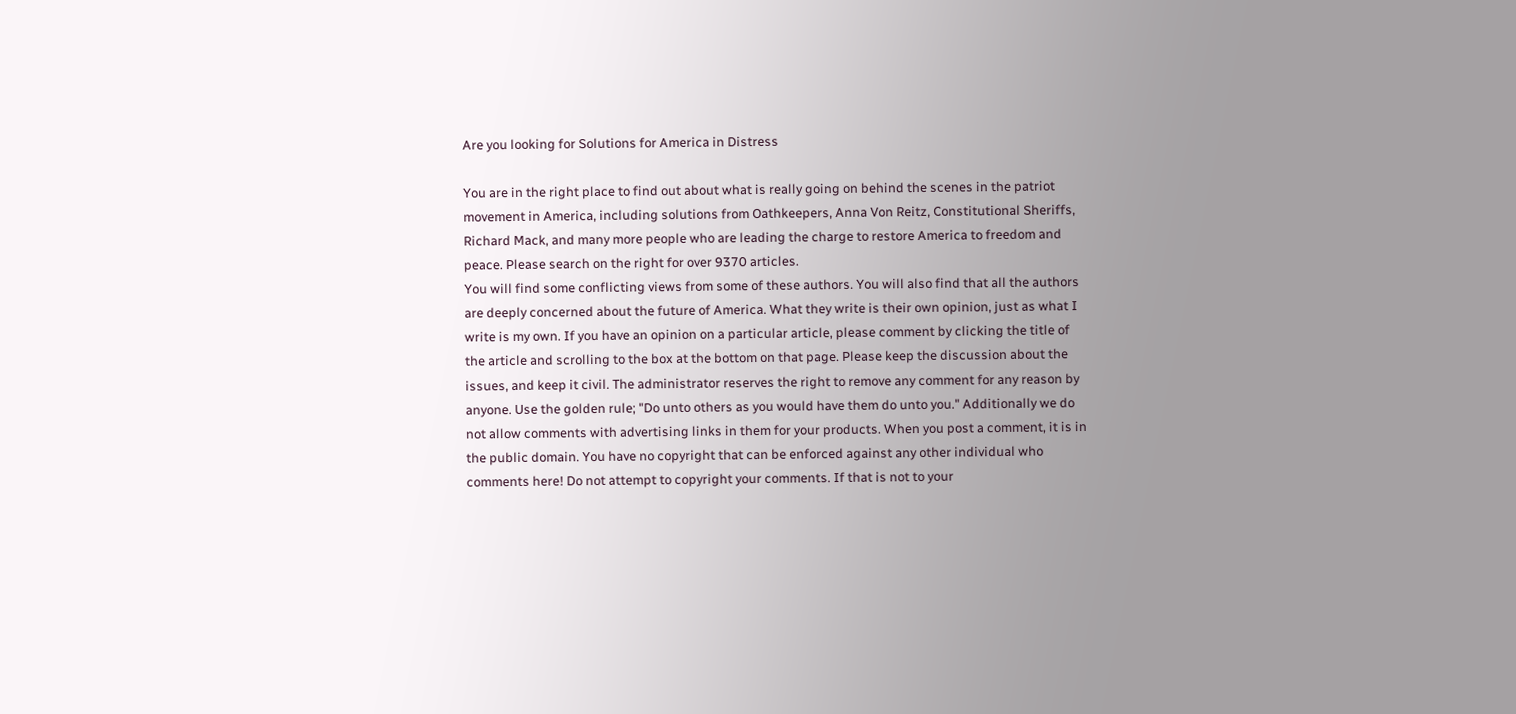Are you looking for Solutions for America in Distress

You are in the right place to find out about what is really going on behind the scenes in the patriot movement in America, including solutions from Oathkeepers, Anna Von Reitz, Constitutional Sheriffs, Richard Mack, and many more people who are leading the charge to restore America to freedom and peace. Please search on the right for over 9370 articles.
You will find some conflicting views from some of these authors. You will also find that all the authors are deeply concerned about the future of America. What they write is their own opinion, just as what I write is my own. If you have an opinion on a particular article, please comment by clicking the title of the article and scrolling to the box at the bottom on that page. Please keep the discussion about the issues, and keep it civil. The administrator reserves the right to remove any comment for any reason by anyone. Use the golden rule; "Do unto others as you would have them do unto you." Additionally we do not allow comments with advertising links in them for your products. When you post a comment, it is in the public domain. You have no copyright that can be enforced against any other individual who comments here! Do not attempt to copyright your comments. If that is not to your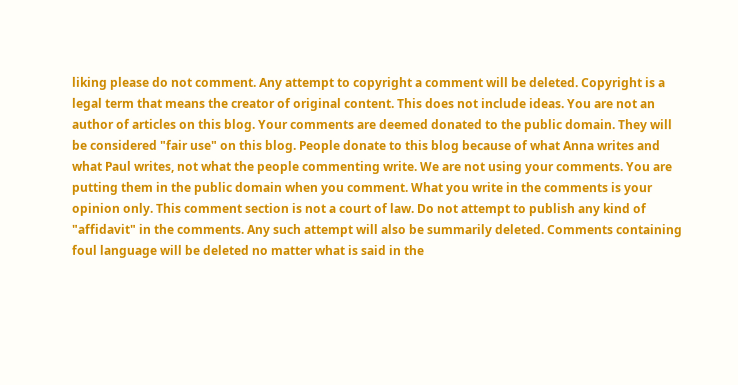liking please do not comment. Any attempt to copyright a comment will be deleted. Copyright is a legal term that means the creator of original content. This does not include ideas. You are not an author of articles on this blog. Your comments are deemed donated to the public domain. They will be considered "fair use" on this blog. People donate to this blog because of what Anna writes and what Paul writes, not what the people commenting write. We are not using your comments. You are putting them in the public domain when you comment. What you write in the comments is your opinion only. This comment section is not a court of law. Do not attempt to publish any kind of "affidavit" in the comments. Any such attempt will also be summarily deleted. Comments containing foul language will be deleted no matter what is said in the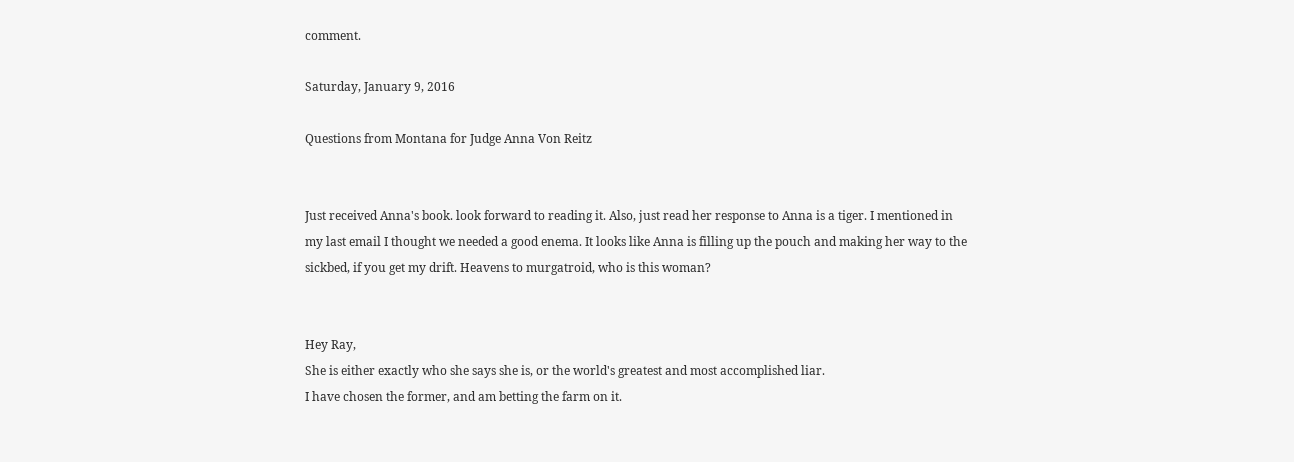comment.

Saturday, January 9, 2016

Questions from Montana for Judge Anna Von Reitz


Just received Anna's book. look forward to reading it. Also, just read her response to Anna is a tiger. I mentioned in my last email I thought we needed a good enema. It looks like Anna is filling up the pouch and making her way to the sickbed, if you get my drift. Heavens to murgatroid, who is this woman?


Hey Ray,
She is either exactly who she says she is, or the world's greatest and most accomplished liar.
I have chosen the former, and am betting the farm on it.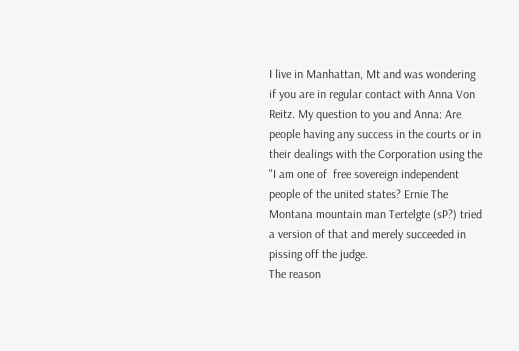I live in Manhattan, Mt and was wondering if you are in regular contact with Anna Von Reitz. My question to you and Anna: Are people having any success in the courts or in their dealings with the Corporation using the "I am one of  free sovereign independent people of the united states? Ernie The Montana mountain man Tertelgte (sP?) tried a version of that and merely succeeded in pissing off the judge.
The reason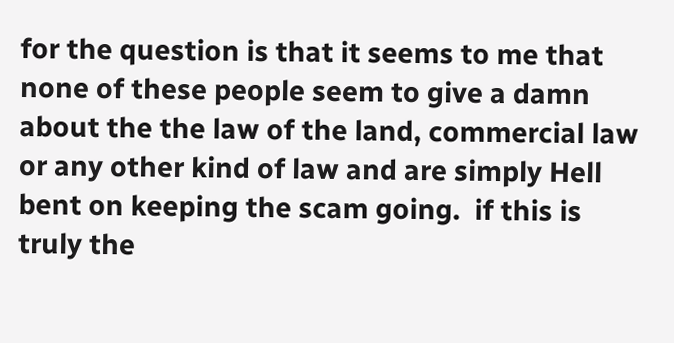for the question is that it seems to me that none of these people seem to give a damn about the the law of the land, commercial law or any other kind of law and are simply Hell bent on keeping the scam going.  if this is truly the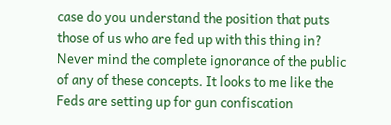case do you understand the position that puts those of us who are fed up with this thing in? Never mind the complete ignorance of the public of any of these concepts. It looks to me like the Feds are setting up for gun confiscation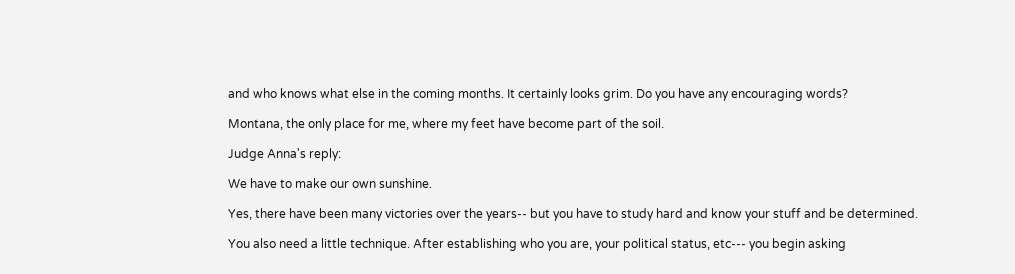and who knows what else in the coming months. It certainly looks grim. Do you have any encouraging words?

Montana, the only place for me, where my feet have become part of the soil.

Judge Anna's reply:

We have to make our own sunshine.

Yes, there have been many victories over the years-- but you have to study hard and know your stuff and be determined.

You also need a little technique. After establishing who you are, your political status, etc--- you begin asking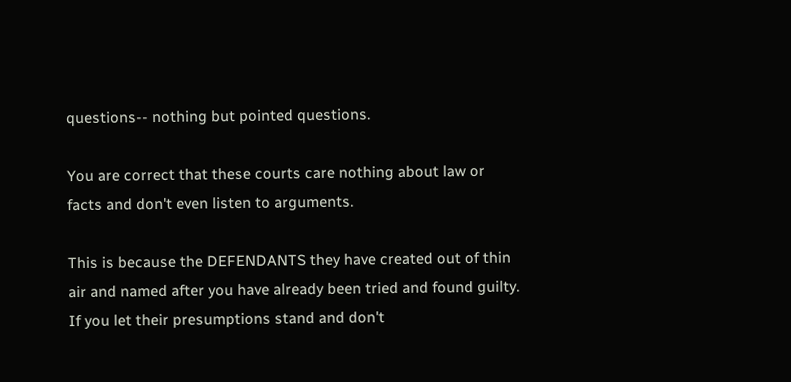questions-- nothing but pointed questions.

You are correct that these courts care nothing about law or facts and don't even listen to arguments.

This is because the DEFENDANTS they have created out of thin air and named after you have already been tried and found guilty. If you let their presumptions stand and don't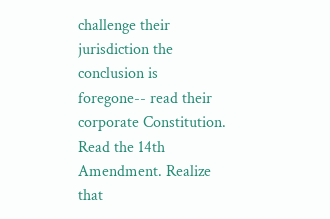challenge their jurisdiction the conclusion is foregone-- read their corporate Constitution. Read the 14th Amendment. Realize that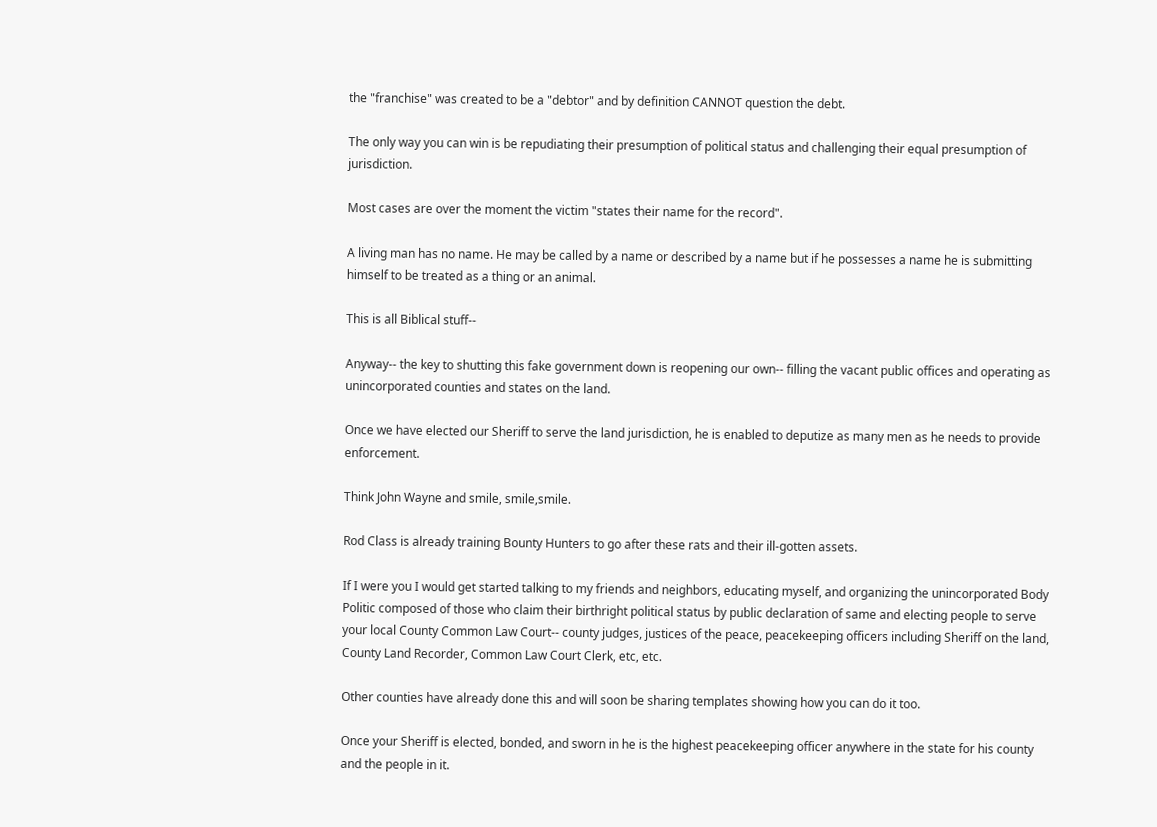the "franchise" was created to be a "debtor" and by definition CANNOT question the debt.

The only way you can win is be repudiating their presumption of political status and challenging their equal presumption of jurisdiction.

Most cases are over the moment the victim "states their name for the record".

A living man has no name. He may be called by a name or described by a name but if he possesses a name he is submitting himself to be treated as a thing or an animal.

This is all Biblical stuff--

Anyway-- the key to shutting this fake government down is reopening our own-- filling the vacant public offices and operating as unincorporated counties and states on the land.

Once we have elected our Sheriff to serve the land jurisdiction, he is enabled to deputize as many men as he needs to provide enforcement.

Think John Wayne and smile, smile,smile.

Rod Class is already training Bounty Hunters to go after these rats and their ill-gotten assets.

If I were you I would get started talking to my friends and neighbors, educating myself, and organizing the unincorporated Body Politic composed of those who claim their birthright political status by public declaration of same and electing people to serve your local County Common Law Court-- county judges, justices of the peace, peacekeeping officers including Sheriff on the land, County Land Recorder, Common Law Court Clerk, etc, etc.

Other counties have already done this and will soon be sharing templates showing how you can do it too.

Once your Sheriff is elected, bonded, and sworn in he is the highest peacekeeping officer anywhere in the state for his county and the people in it.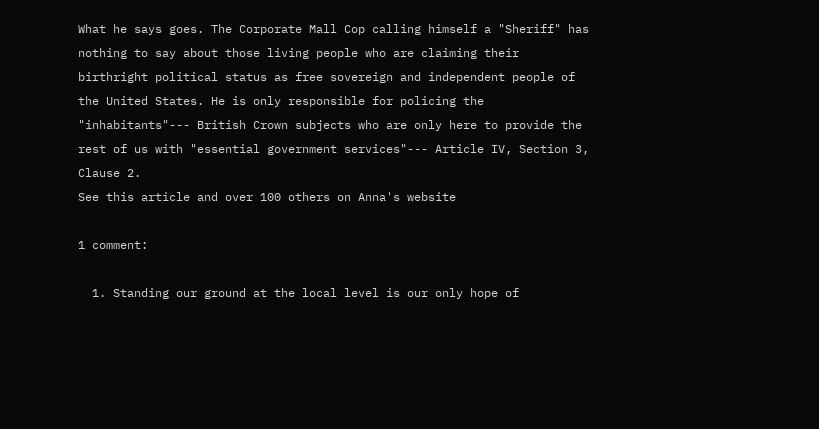What he says goes. The Corporate Mall Cop calling himself a "Sheriff" has nothing to say about those living people who are claiming their birthright political status as free sovereign and independent people of the United States. He is only responsible for policing the "inhabitants"--- British Crown subjects who are only here to provide the rest of us with "essential government services"--- Article IV, Section 3, Clause 2.
See this article and over 100 others on Anna's website

1 comment:

  1. Standing our ground at the local level is our only hope of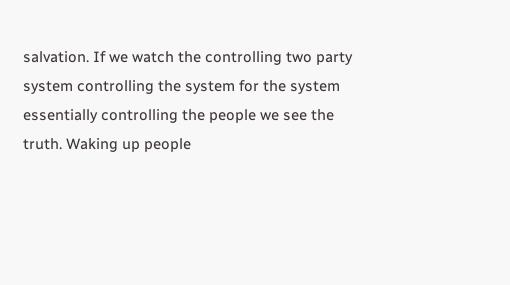salvation. If we watch the controlling two party system controlling the system for the system essentially controlling the people we see the truth. Waking up people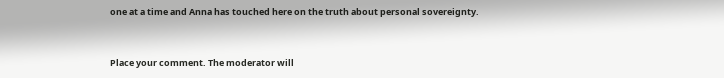one at a time and Anna has touched here on the truth about personal sovereignty.


Place your comment. The moderator will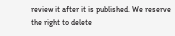review it after it is published. We reserve the right to delete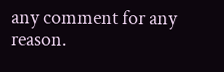any comment for any reason.